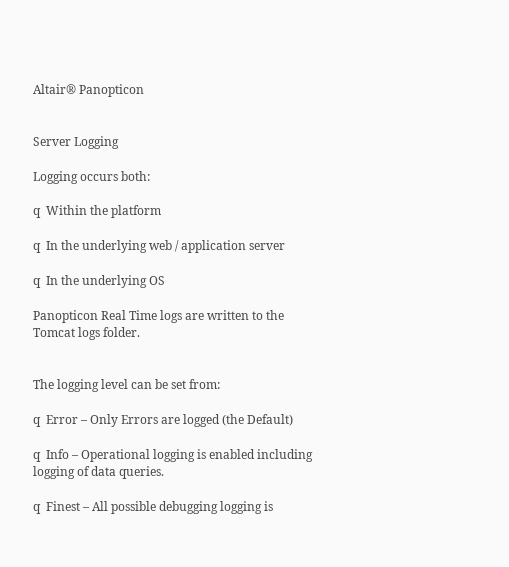Altair® Panopticon


Server Logging

Logging occurs both:

q  Within the platform

q  In the underlying web / application server

q  In the underlying OS

Panopticon Real Time logs are written to the Tomcat logs folder.


The logging level can be set from:

q  Error – Only Errors are logged (the Default)

q  Info – Operational logging is enabled including logging of data queries.

q  Finest – All possible debugging logging is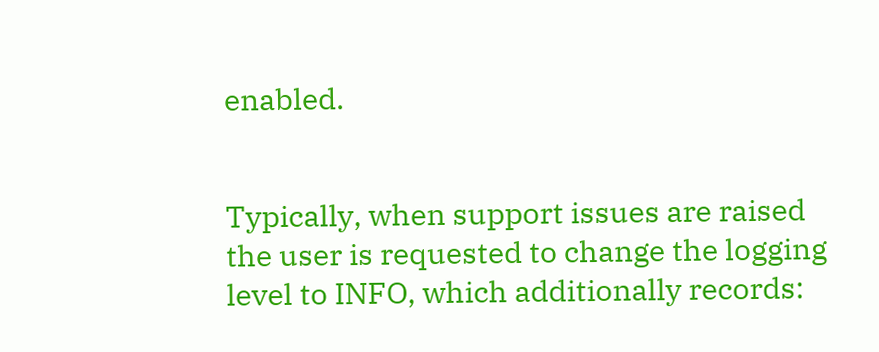enabled.


Typically, when support issues are raised the user is requested to change the logging level to INFO, which additionally records: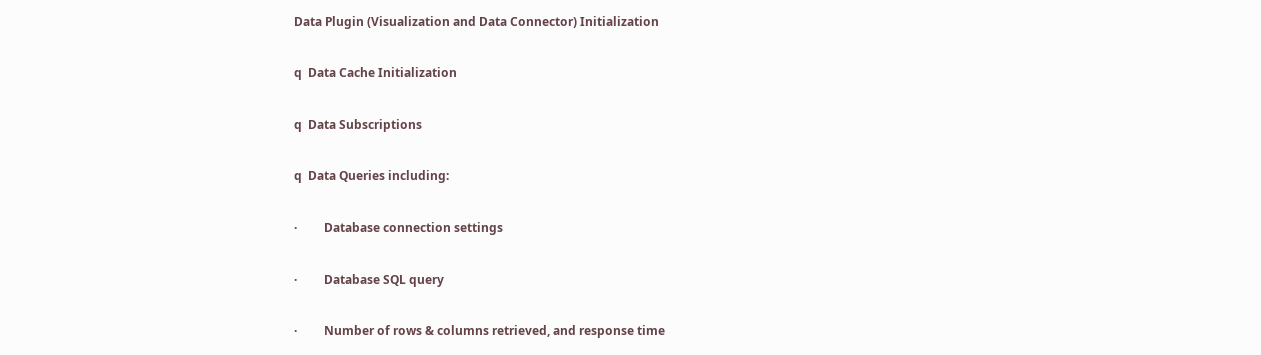Data Plugin (Visualization and Data Connector) Initialization

q  Data Cache Initialization

q  Data Subscriptions

q  Data Queries including:

·         Database connection settings

·         Database SQL query

·         Number of rows & columns retrieved, and response time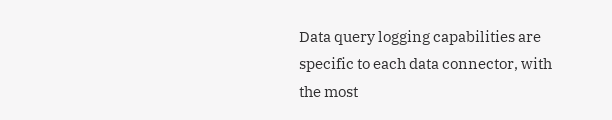Data query logging capabilities are specific to each data connector, with the most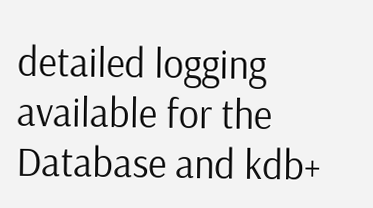detailed logging available for the Database and kdb+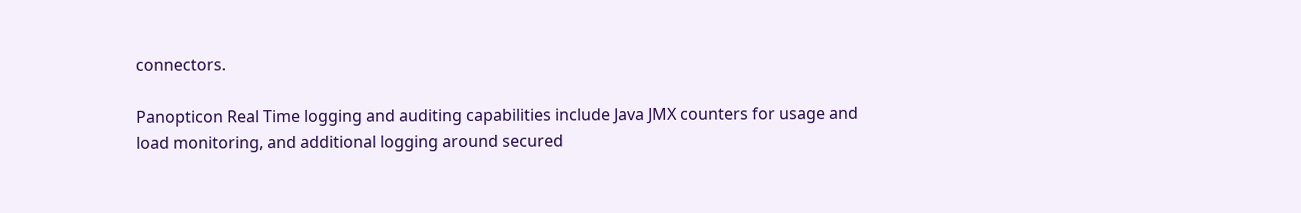connectors.

Panopticon Real Time logging and auditing capabilities include Java JMX counters for usage and load monitoring, and additional logging around secured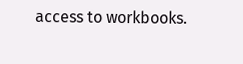access to workbooks.